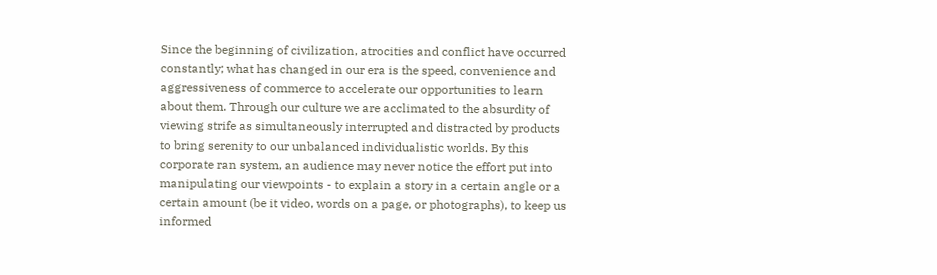Since the beginning of civilization, atrocities and conflict have occurred constantly; what has changed in our era is the speed, convenience and aggressiveness of commerce to accelerate our opportunities to learn about them. Through our culture we are acclimated to the absurdity of viewing strife as simultaneously interrupted and distracted by products to bring serenity to our unbalanced individualistic worlds. By this corporate ran system, an audience may never notice the effort put into manipulating our viewpoints - to explain a story in a certain angle or a certain amount (be it video, words on a page, or photographs), to keep us informed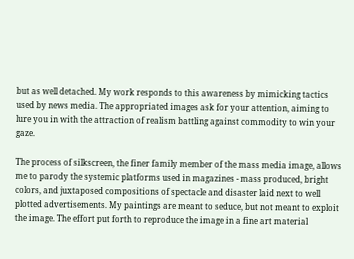but as well detached. My work responds to this awareness by mimicking tactics used by news media. The appropriated images ask for your attention, aiming to lure you in with the attraction of realism battling against commodity to win your gaze.

The process of silkscreen, the finer family member of the mass media image, allows me to parody the systemic platforms used in magazines - mass produced, bright colors, and juxtaposed compositions of spectacle and disaster laid next to well plotted advertisements. My paintings are meant to seduce, but not meant to exploit the image. The effort put forth to reproduce the image in a fine art material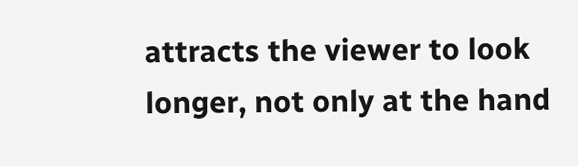attracts the viewer to look longer, not only at the hand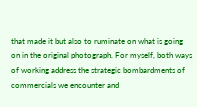that made it but also to ruminate on what is going on in the original photograph. For myself, both ways of working address the strategic bombardments of commercials we encounter and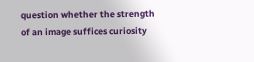question whether the strength of an image suffices curiosity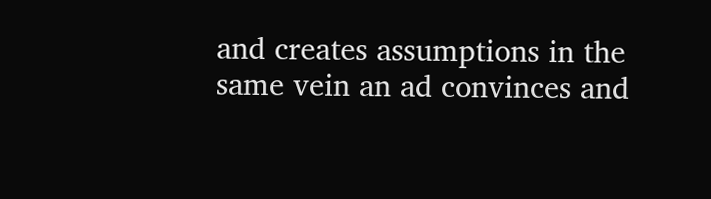and creates assumptions in the same vein an ad convinces and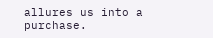allures us into a purchase.